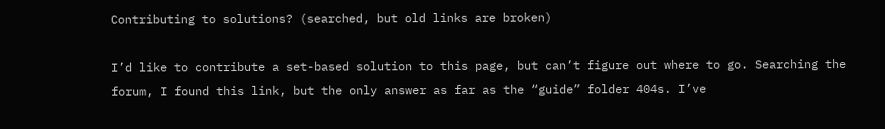Contributing to solutions? (searched, but old links are broken)

I’d like to contribute a set-based solution to this page, but can’t figure out where to go. Searching the forum, I found this link, but the only answer as far as the “guide” folder 404s. I’ve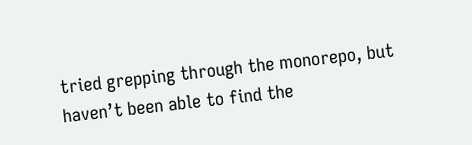tried grepping through the monorepo, but haven’t been able to find the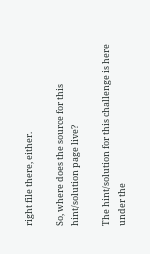right file there, either.

So, where does the source for this hint/solution page live?

The hint/solution for this challenge is here under the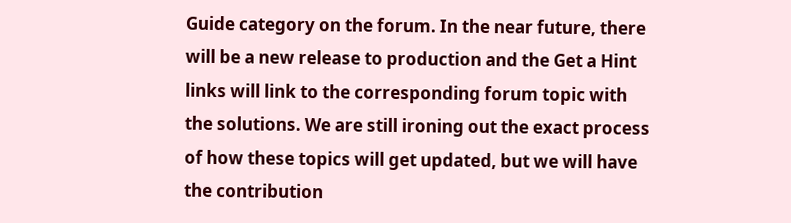Guide category on the forum. In the near future, there will be a new release to production and the Get a Hint links will link to the corresponding forum topic with the solutions. We are still ironing out the exact process of how these topics will get updated, but we will have the contribution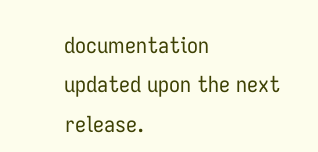documentation updated upon the next release.